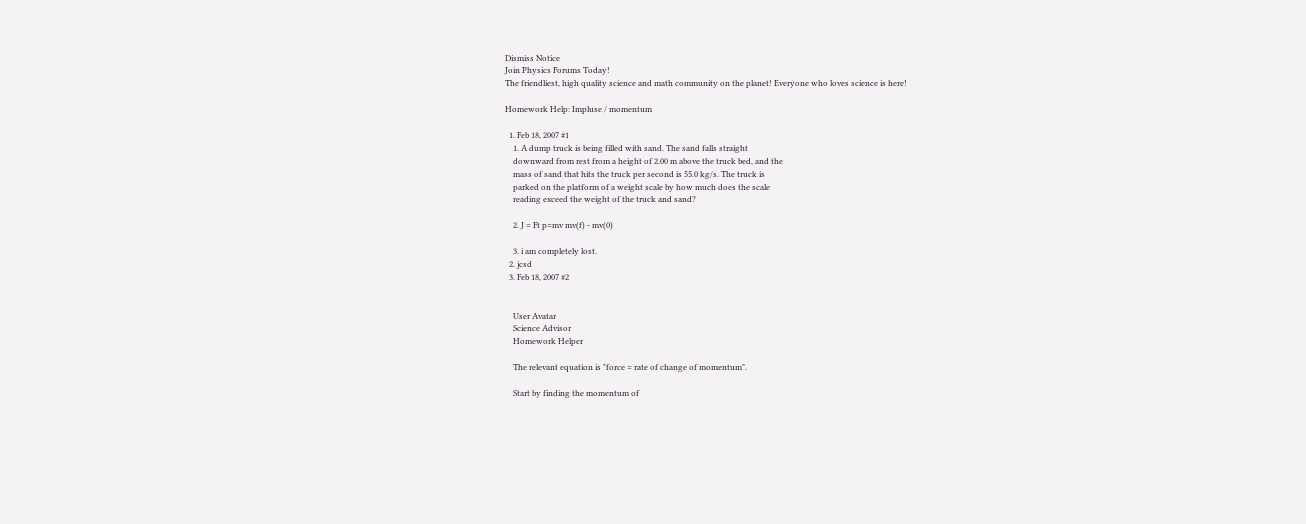Dismiss Notice
Join Physics Forums Today!
The friendliest, high quality science and math community on the planet! Everyone who loves science is here!

Homework Help: Impluse / momentum

  1. Feb 18, 2007 #1
    1. A dump truck is being filled with sand. The sand falls straight
    downward from rest from a height of 2.00 m above the truck bed, and the
    mass of sand that hits the truck per second is 55.0 kg/s. The truck is
    parked on the platform of a weight scale by how much does the scale
    reading exceed the weight of the truck and sand?

    2. J = Ft p=mv mv(f) - mv(0)

    3. i am completely lost.
  2. jcsd
  3. Feb 18, 2007 #2


    User Avatar
    Science Advisor
    Homework Helper

    The relevant equation is "force = rate of change of momentum".

    Start by finding the momentum of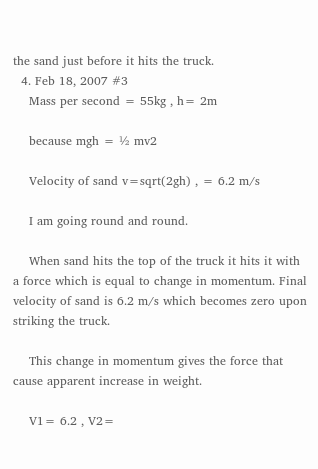the sand just before it hits the truck.
  4. Feb 18, 2007 #3
    Mass per second = 55kg , h= 2m

    because mgh = ½ mv2

    Velocity of sand v=sqrt(2gh) , = 6.2 m/s

    I am going round and round.

    When sand hits the top of the truck it hits it with a force which is equal to change in momentum. Final velocity of sand is 6.2 m/s which becomes zero upon striking the truck.

    This change in momentum gives the force that cause apparent increase in weight.

    V1= 6.2 , V2=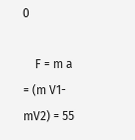0

    F = m a = (m V1- mV2) = 55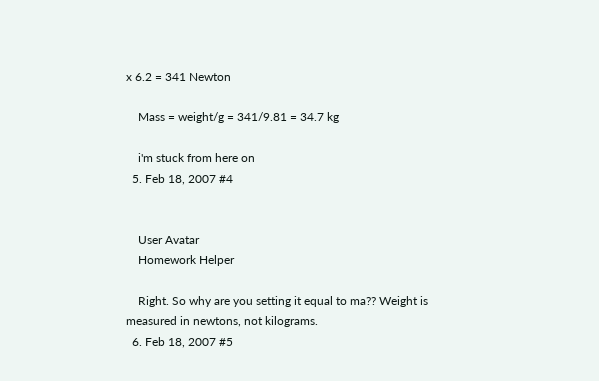x 6.2 = 341 Newton

    Mass = weight/g = 341/9.81 = 34.7 kg

    i'm stuck from here on
  5. Feb 18, 2007 #4


    User Avatar
    Homework Helper

    Right. So why are you setting it equal to ma?? Weight is measured in newtons, not kilograms.
  6. Feb 18, 2007 #5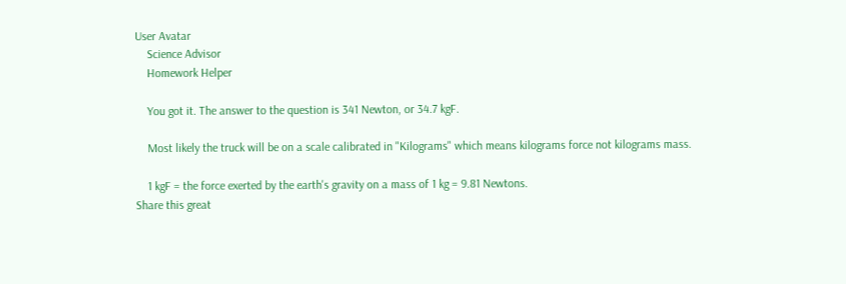User Avatar
    Science Advisor
    Homework Helper

    You got it. The answer to the question is 341 Newton, or 34.7 kgF.

    Most likely the truck will be on a scale calibrated in "Kilograms" which means kilograms force not kilograms mass.

    1 kgF = the force exerted by the earth's gravity on a mass of 1 kg = 9.81 Newtons.
Share this great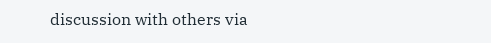discussion with others via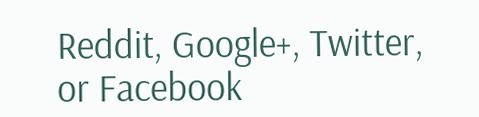Reddit, Google+, Twitter, or Facebook